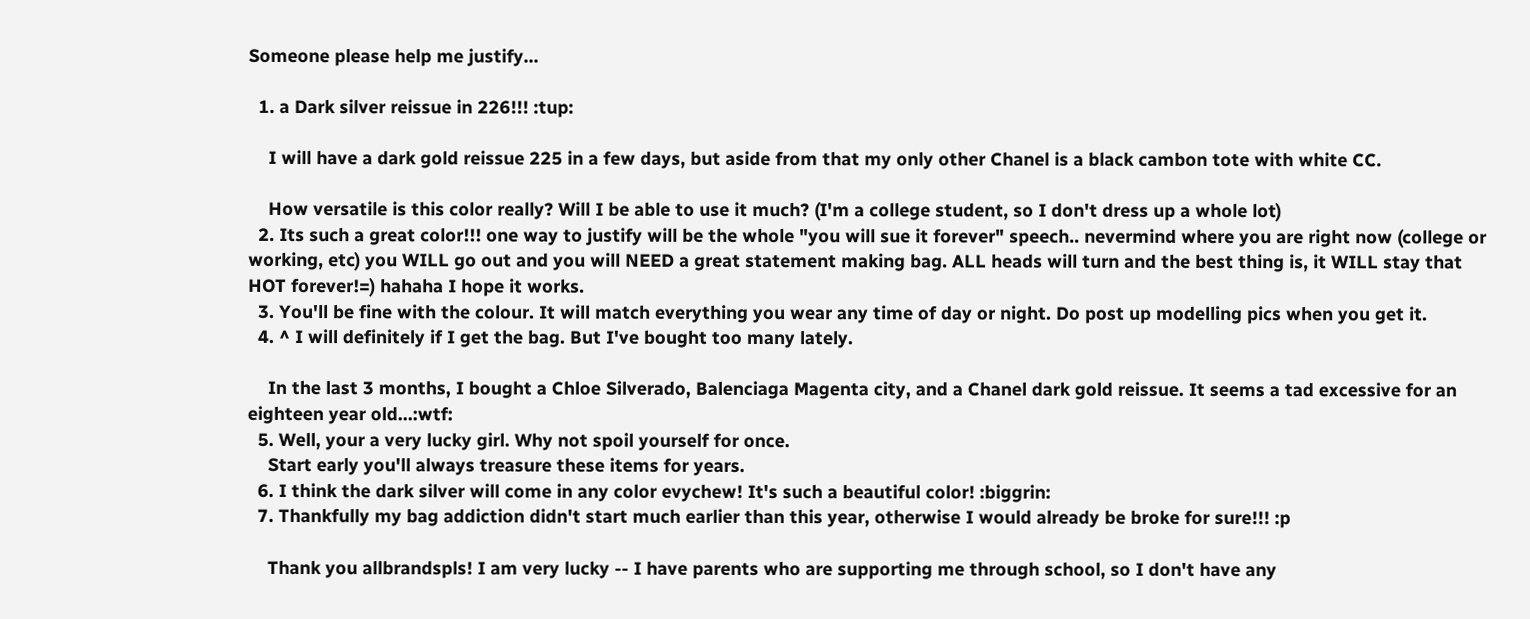Someone please help me justify...

  1. a Dark silver reissue in 226!!! :tup:

    I will have a dark gold reissue 225 in a few days, but aside from that my only other Chanel is a black cambon tote with white CC.

    How versatile is this color really? Will I be able to use it much? (I'm a college student, so I don't dress up a whole lot)
  2. Its such a great color!!! one way to justify will be the whole "you will sue it forever" speech.. nevermind where you are right now (college or working, etc) you WILL go out and you will NEED a great statement making bag. ALL heads will turn and the best thing is, it WILL stay that HOT forever!=) hahaha I hope it works.
  3. You'll be fine with the colour. It will match everything you wear any time of day or night. Do post up modelling pics when you get it.
  4. ^ I will definitely if I get the bag. But I've bought too many lately.

    In the last 3 months, I bought a Chloe Silverado, Balenciaga Magenta city, and a Chanel dark gold reissue. It seems a tad excessive for an eighteen year old...:wtf:
  5. Well, your a very lucky girl. Why not spoil yourself for once.
    Start early you'll always treasure these items for years.
  6. I think the dark silver will come in any color evychew! It's such a beautiful color! :biggrin:
  7. Thankfully my bag addiction didn't start much earlier than this year, otherwise I would already be broke for sure!!! :p

    Thank you allbrandspls! I am very lucky -- I have parents who are supporting me through school, so I don't have any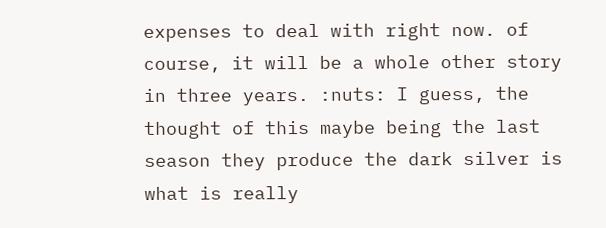expenses to deal with right now. of course, it will be a whole other story in three years. :nuts: I guess, the thought of this maybe being the last season they produce the dark silver is what is really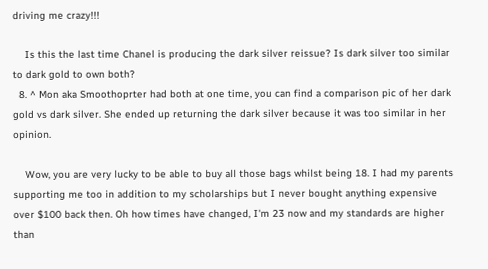driving me crazy!!!

    Is this the last time Chanel is producing the dark silver reissue? Is dark silver too similar to dark gold to own both?
  8. ^ Mon aka Smoothoprter had both at one time, you can find a comparison pic of her dark gold vs dark silver. She ended up returning the dark silver because it was too similar in her opinion.

    Wow, you are very lucky to be able to buy all those bags whilst being 18. I had my parents supporting me too in addition to my scholarships but I never bought anything expensive over $100 back then. Oh how times have changed, I'm 23 now and my standards are higher than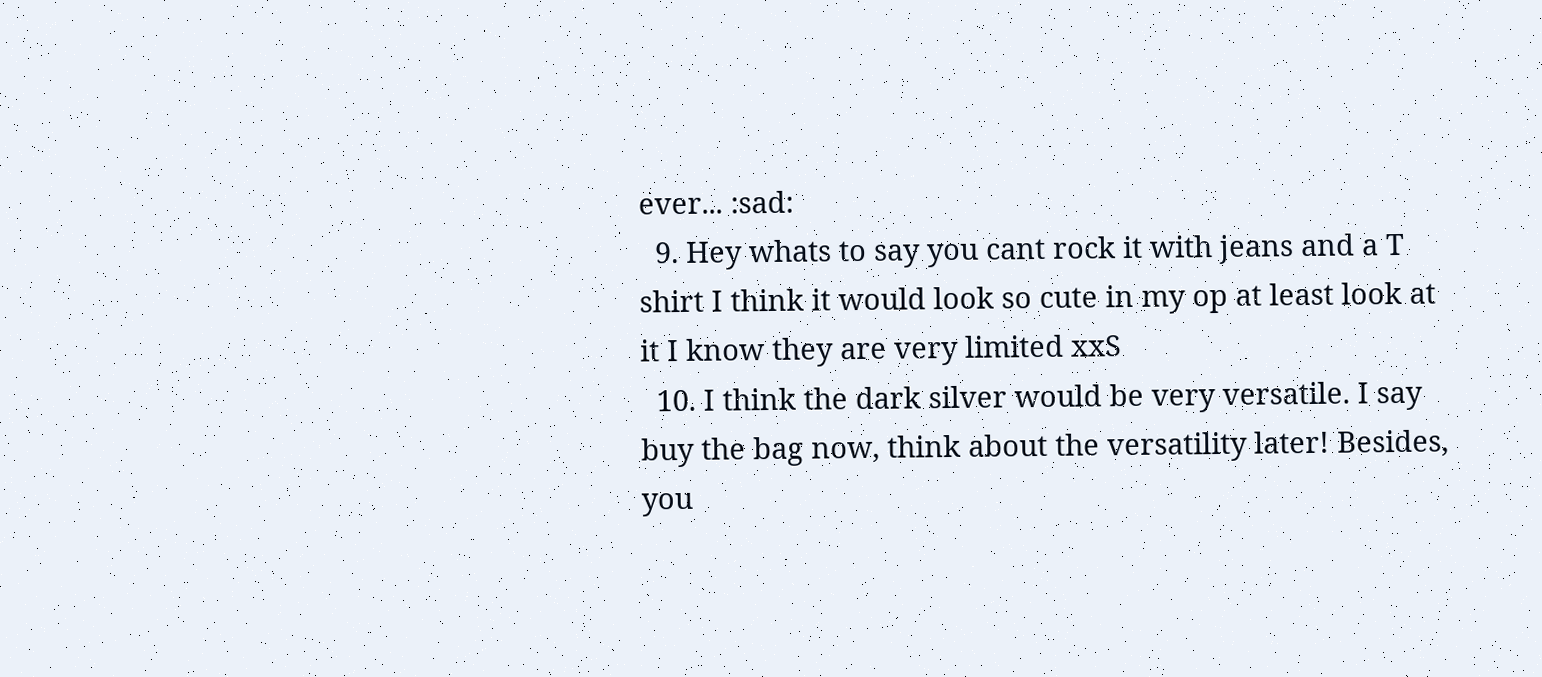ever... :sad:
  9. Hey whats to say you cant rock it with jeans and a T shirt I think it would look so cute in my op at least look at it I know they are very limited xxS
  10. I think the dark silver would be very versatile. I say buy the bag now, think about the versatility later! Besides, you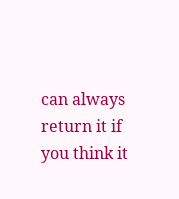can always return it if you think it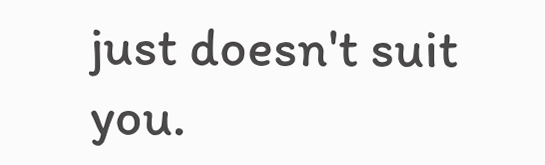just doesn't suit you.